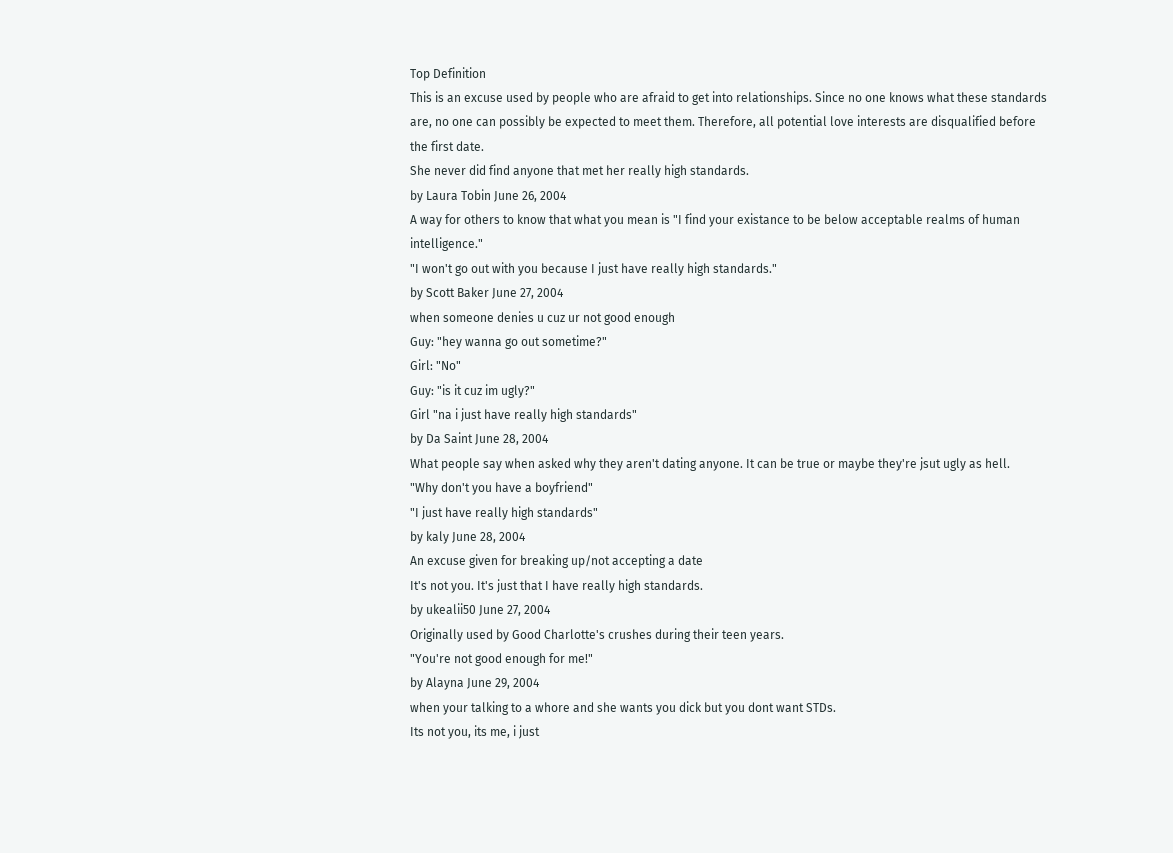Top Definition
This is an excuse used by people who are afraid to get into relationships. Since no one knows what these standards are, no one can possibly be expected to meet them. Therefore, all potential love interests are disqualified before the first date.
She never did find anyone that met her really high standards.
by Laura Tobin June 26, 2004
A way for others to know that what you mean is "I find your existance to be below acceptable realms of human intelligence."
"I won't go out with you because I just have really high standards."
by Scott Baker June 27, 2004
when someone denies u cuz ur not good enough
Guy: "hey wanna go out sometime?"
Girl: "No"
Guy: "is it cuz im ugly?"
Girl "na i just have really high standards"
by Da Saint June 28, 2004
What people say when asked why they aren't dating anyone. It can be true or maybe they're jsut ugly as hell.
"Why don't you have a boyfriend"
"I just have really high standards"
by kaly June 28, 2004
An excuse given for breaking up/not accepting a date
It's not you. It's just that I have really high standards.
by ukealii50 June 27, 2004
Originally used by Good Charlotte's crushes during their teen years.
"You're not good enough for me!"
by Alayna June 29, 2004
when your talking to a whore and she wants you dick but you dont want STDs.
Its not you, its me, i just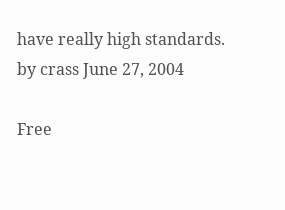have really high standards.
by crass June 27, 2004

Free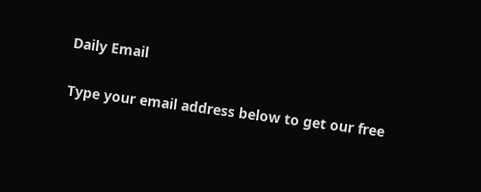Daily Email

Type your email address below to get our free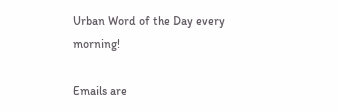Urban Word of the Day every morning!

Emails are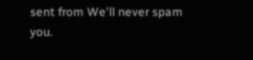sent from We'll never spam you.